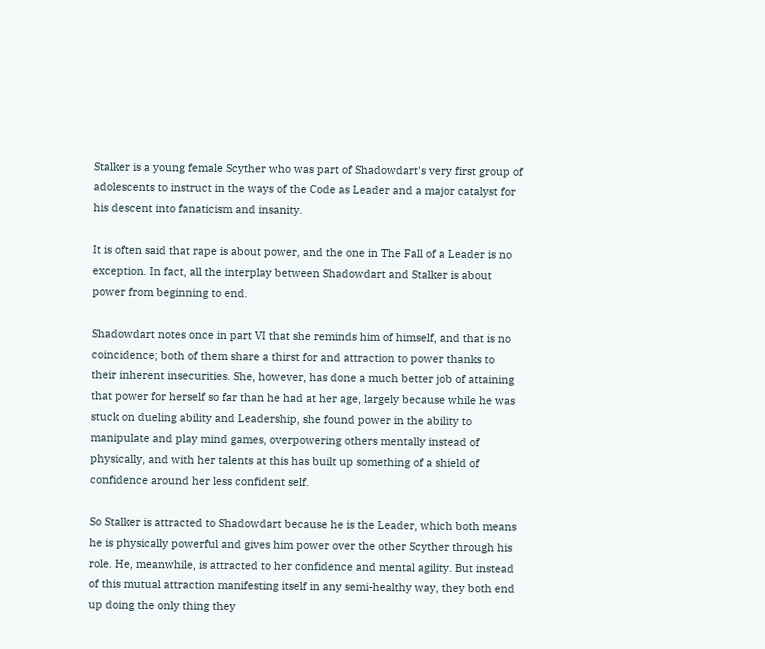Stalker is a young female Scyther who was part of Shadowdart's very first group of adolescents to instruct in the ways of the Code as Leader and a major catalyst for his descent into fanaticism and insanity.

It is often said that rape is about power, and the one in The Fall of a Leader is no exception. In fact, all the interplay between Shadowdart and Stalker is about power from beginning to end.

Shadowdart notes once in part VI that she reminds him of himself, and that is no coincidence; both of them share a thirst for and attraction to power thanks to their inherent insecurities. She, however, has done a much better job of attaining that power for herself so far than he had at her age, largely because while he was stuck on dueling ability and Leadership, she found power in the ability to manipulate and play mind games, overpowering others mentally instead of physically, and with her talents at this has built up something of a shield of confidence around her less confident self.

So Stalker is attracted to Shadowdart because he is the Leader, which both means he is physically powerful and gives him power over the other Scyther through his role. He, meanwhile, is attracted to her confidence and mental agility. But instead of this mutual attraction manifesting itself in any semi-healthy way, they both end up doing the only thing they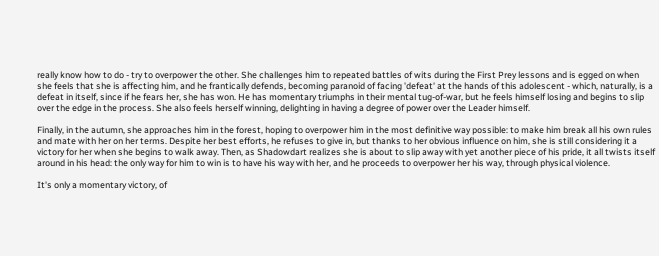really know how to do - try to overpower the other. She challenges him to repeated battles of wits during the First Prey lessons and is egged on when she feels that she is affecting him, and he frantically defends, becoming paranoid of facing 'defeat' at the hands of this adolescent - which, naturally, is a defeat in itself, since if he fears her, she has won. He has momentary triumphs in their mental tug-of-war, but he feels himself losing and begins to slip over the edge in the process. She also feels herself winning, delighting in having a degree of power over the Leader himself.

Finally, in the autumn, she approaches him in the forest, hoping to overpower him in the most definitive way possible: to make him break all his own rules and mate with her on her terms. Despite her best efforts, he refuses to give in, but thanks to her obvious influence on him, she is still considering it a victory for her when she begins to walk away. Then, as Shadowdart realizes she is about to slip away with yet another piece of his pride, it all twists itself around in his head: the only way for him to win is to have his way with her, and he proceeds to overpower her his way, through physical violence.

It's only a momentary victory, of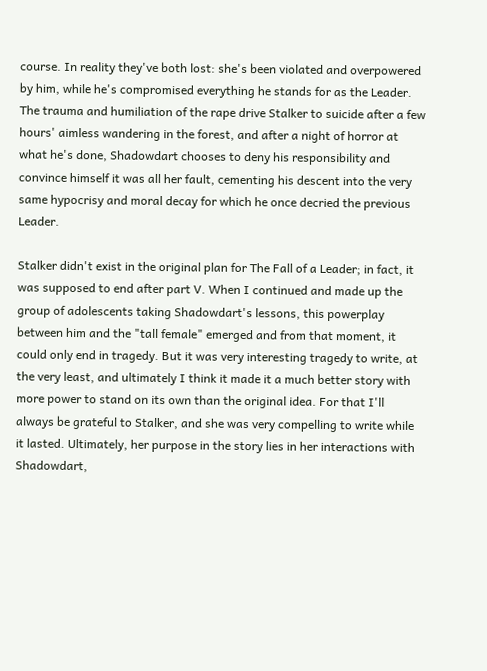course. In reality they've both lost: she's been violated and overpowered by him, while he's compromised everything he stands for as the Leader. The trauma and humiliation of the rape drive Stalker to suicide after a few hours' aimless wandering in the forest, and after a night of horror at what he's done, Shadowdart chooses to deny his responsibility and convince himself it was all her fault, cementing his descent into the very same hypocrisy and moral decay for which he once decried the previous Leader.

Stalker didn't exist in the original plan for The Fall of a Leader; in fact, it was supposed to end after part V. When I continued and made up the group of adolescents taking Shadowdart's lessons, this powerplay between him and the "tall female" emerged and from that moment, it could only end in tragedy. But it was very interesting tragedy to write, at the very least, and ultimately I think it made it a much better story with more power to stand on its own than the original idea. For that I'll always be grateful to Stalker, and she was very compelling to write while it lasted. Ultimately, her purpose in the story lies in her interactions with Shadowdart,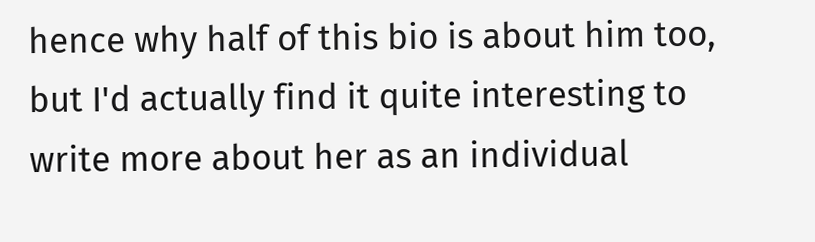hence why half of this bio is about him too, but I'd actually find it quite interesting to write more about her as an individual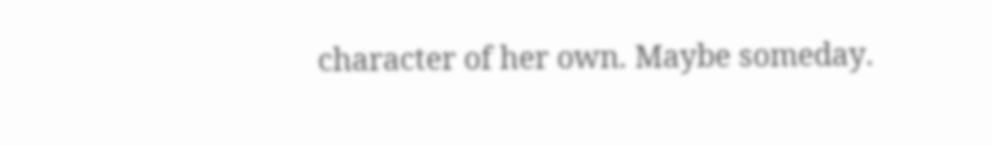character of her own. Maybe someday.